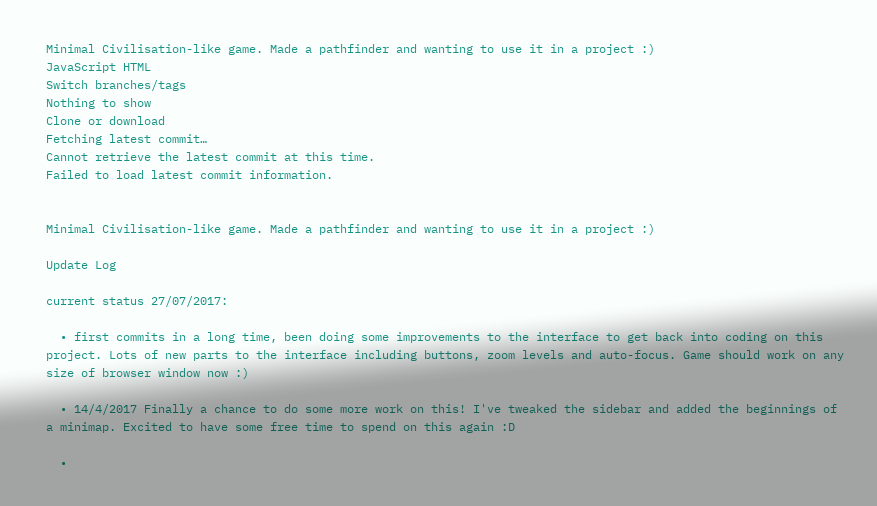Minimal Civilisation-like game. Made a pathfinder and wanting to use it in a project :)
JavaScript HTML
Switch branches/tags
Nothing to show
Clone or download
Fetching latest commit…
Cannot retrieve the latest commit at this time.
Failed to load latest commit information.


Minimal Civilisation-like game. Made a pathfinder and wanting to use it in a project :)

Update Log

current status 27/07/2017:

  • first commits in a long time, been doing some improvements to the interface to get back into coding on this project. Lots of new parts to the interface including buttons, zoom levels and auto-focus. Game should work on any size of browser window now :)

  • 14/4/2017 Finally a chance to do some more work on this! I've tweaked the sidebar and added the beginnings of a minimap. Excited to have some free time to spend on this again :D

  •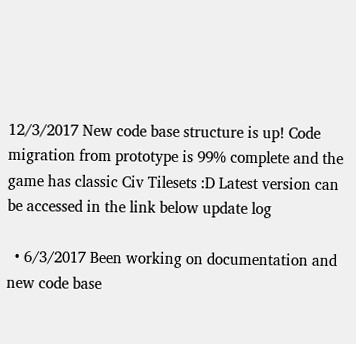12/3/2017 New code base structure is up! Code migration from prototype is 99% complete and the game has classic Civ Tilesets :D Latest version can be accessed in the link below update log

  • 6/3/2017 Been working on documentation and new code base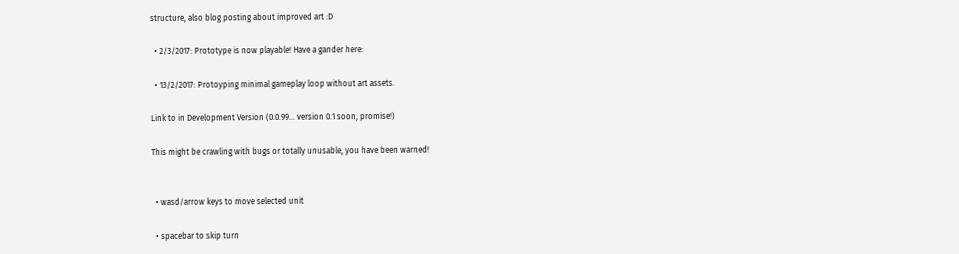structure, also blog posting about improved art :D

  • 2/3/2017: Prototype is now playable! Have a gander here:

  • 13/2/2017: Protoyping minimal gameplay loop without art assets.

Link to in Development Version (0.0.99... version 0.1 soon, promise!)

This might be crawling with bugs or totally unusable, you have been warned!


  • wasd/arrow keys to move selected unit

  • spacebar to skip turn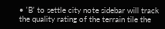• 'B' to settle city note sidebar will track the quality rating of the terrain tile the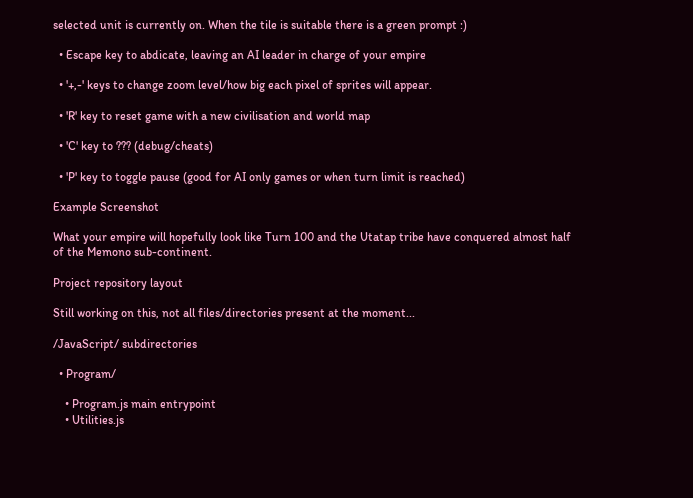selected unit is currently on. When the tile is suitable there is a green prompt :)

  • Escape key to abdicate, leaving an AI leader in charge of your empire

  • '+,-' keys to change zoom level/how big each pixel of sprites will appear.

  • 'R' key to reset game with a new civilisation and world map

  • 'C' key to ??? (debug/cheats)

  • 'P' key to toggle pause (good for AI only games or when turn limit is reached)

Example Screenshot

What your empire will hopefully look like Turn 100 and the Utatap tribe have conquered almost half of the Memono sub-continent.

Project repository layout

Still working on this, not all files/directories present at the moment...

/JavaScript/ subdirectories

  • Program/

    • Program.js main entrypoint
    • Utilities.js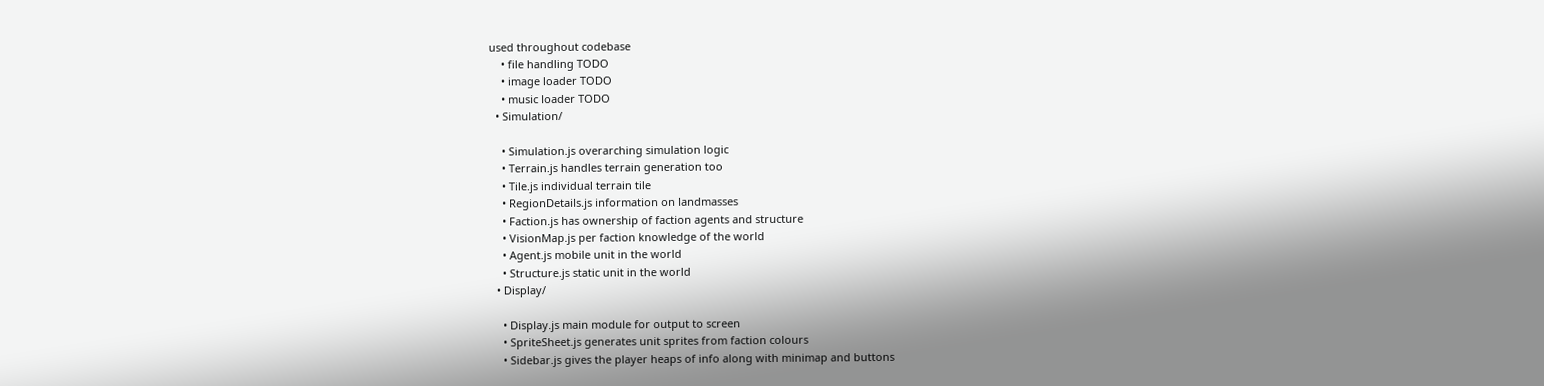used throughout codebase
    • file handling TODO
    • image loader TODO
    • music loader TODO
  • Simulation/

    • Simulation.js overarching simulation logic
    • Terrain.js handles terrain generation too
    • Tile.js individual terrain tile
    • RegionDetails.js information on landmasses
    • Faction.js has ownership of faction agents and structure
    • VisionMap.js per faction knowledge of the world
    • Agent.js mobile unit in the world
    • Structure.js static unit in the world
  • Display/

    • Display.js main module for output to screen
    • SpriteSheet.js generates unit sprites from faction colours
    • Sidebar.js gives the player heaps of info along with minimap and buttons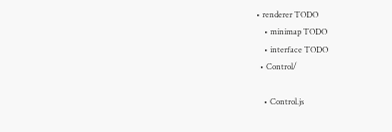• renderer TODO
    • minimap TODO
    • interface TODO
  • Control/

    • Control.js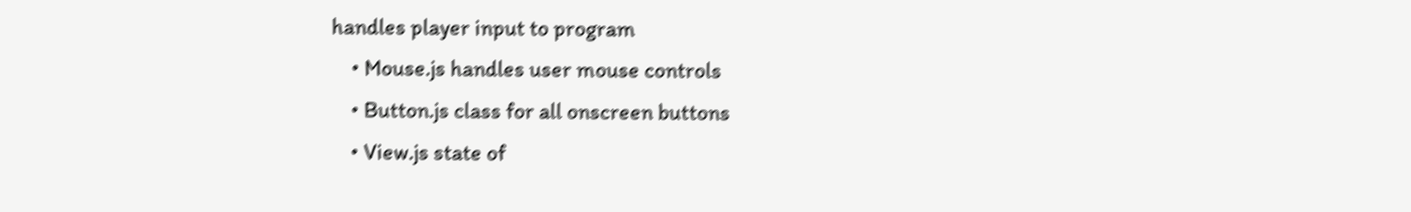handles player input to program
    • Mouse.js handles user mouse controls
    • Button.js class for all onscreen buttons
    • View.js state of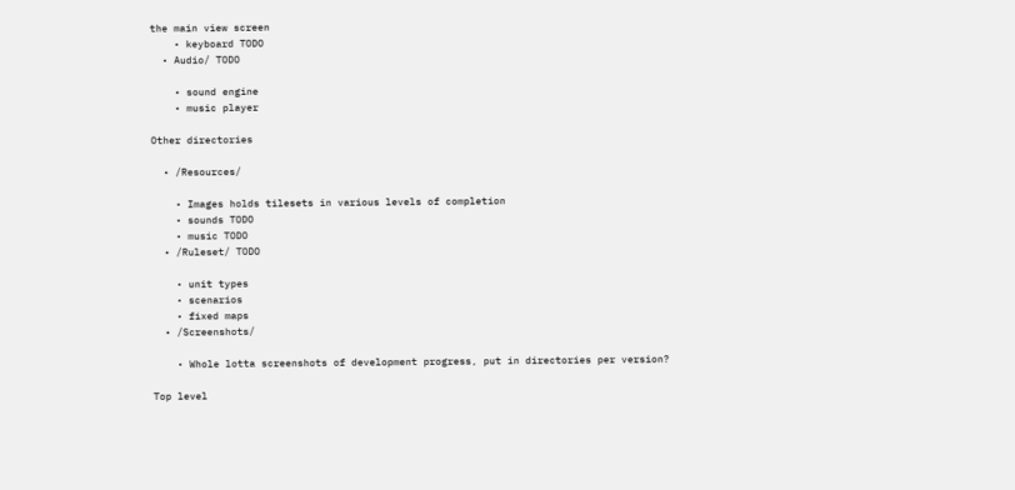the main view screen
    • keyboard TODO
  • Audio/ TODO

    • sound engine
    • music player

Other directories

  • /Resources/

    • Images holds tilesets in various levels of completion
    • sounds TODO
    • music TODO
  • /Ruleset/ TODO

    • unit types
    • scenarios
    • fixed maps
  • /Screenshots/

    • Whole lotta screenshots of development progress, put in directories per version?

Top level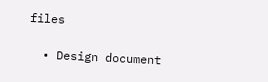files

  • Design document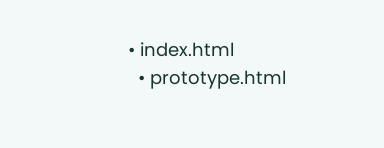• index.html
  • prototype.html